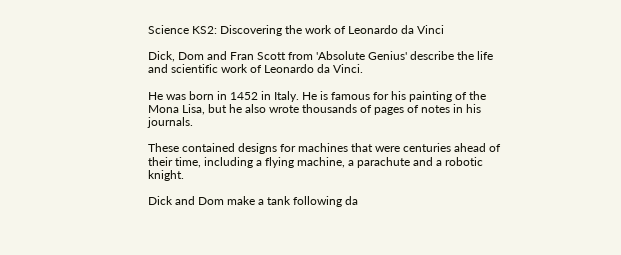Science KS2: Discovering the work of Leonardo da Vinci

Dick, Dom and Fran Scott from 'Absolute Genius' describe the life and scientific work of Leonardo da Vinci.

He was born in 1452 in Italy. He is famous for his painting of the Mona Lisa, but he also wrote thousands of pages of notes in his journals.

These contained designs for machines that were centuries ahead of their time, including a flying machine, a parachute and a robotic knight.

Dick and Dom make a tank following da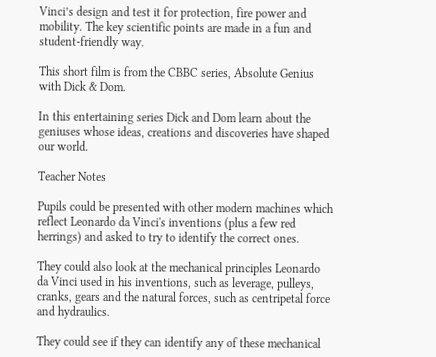Vinci’s design and test it for protection, fire power and mobility. The key scientific points are made in a fun and student-friendly way.

This short film is from the CBBC series, Absolute Genius with Dick & Dom.

In this entertaining series Dick and Dom learn about the geniuses whose ideas, creations and discoveries have shaped our world.

Teacher Notes

Pupils could be presented with other modern machines which reflect Leonardo da Vinci's inventions (plus a few red herrings) and asked to try to identify the correct ones.

They could also look at the mechanical principles Leonardo da Vinci used in his inventions, such as leverage, pulleys, cranks, gears and the natural forces, such as centripetal force and hydraulics.

They could see if they can identify any of these mechanical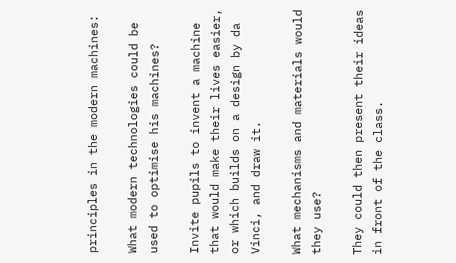principles in the modern machines:

What modern technologies could be used to optimise his machines?

Invite pupils to invent a machine that would make their lives easier, or which builds on a design by da Vinci, and draw it.

What mechanisms and materials would they use?

They could then present their ideas in front of the class.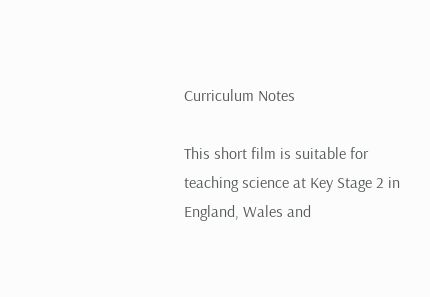Curriculum Notes

This short film is suitable for teaching science at Key Stage 2 in England, Wales and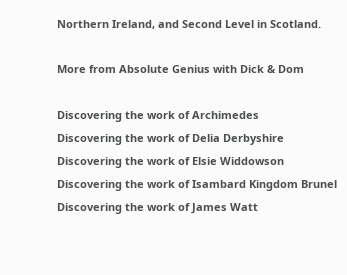Northern Ireland, and Second Level in Scotland.

More from Absolute Genius with Dick & Dom

Discovering the work of Archimedes
Discovering the work of Delia Derbyshire
Discovering the work of Elsie Widdowson
Discovering the work of Isambard Kingdom Brunel
Discovering the work of James Watt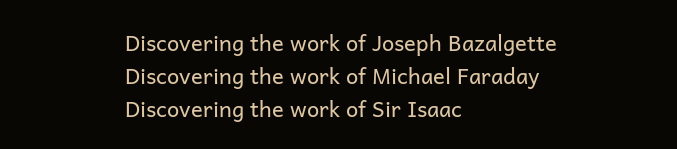Discovering the work of Joseph Bazalgette
Discovering the work of Michael Faraday
Discovering the work of Sir Isaac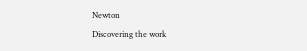Newton
Discovering the work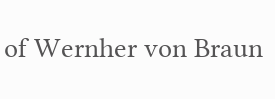of Wernher von Braun